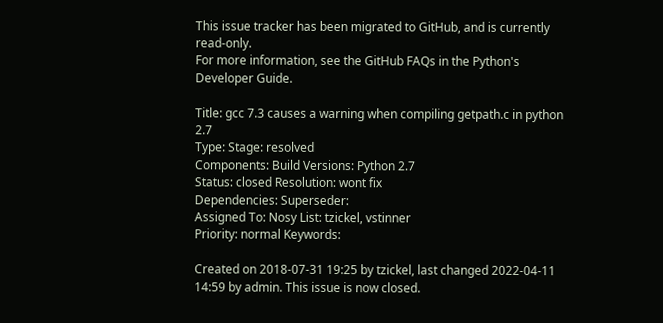This issue tracker has been migrated to GitHub, and is currently read-only.
For more information, see the GitHub FAQs in the Python's Developer Guide.

Title: gcc 7.3 causes a warning when compiling getpath.c in python 2.7
Type: Stage: resolved
Components: Build Versions: Python 2.7
Status: closed Resolution: wont fix
Dependencies: Superseder:
Assigned To: Nosy List: tzickel, vstinner
Priority: normal Keywords:

Created on 2018-07-31 19:25 by tzickel, last changed 2022-04-11 14:59 by admin. This issue is now closed.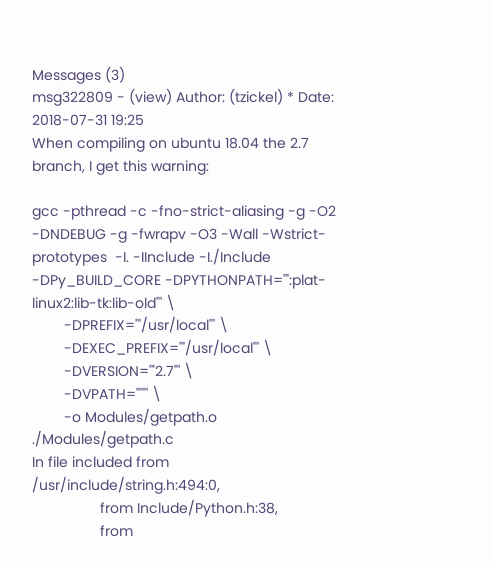Messages (3)
msg322809 - (view) Author: (tzickel) * Date: 2018-07-31 19:25
When compiling on ubuntu 18.04 the 2.7 branch, I get this warning:

gcc -pthread -c -fno-strict-aliasing -g -O2 -DNDEBUG -g -fwrapv -O3 -Wall -Wstrict-prototypes  -I. -IInclude -I./Include   -DPy_BUILD_CORE -DPYTHONPATH='":plat-linux2:lib-tk:lib-old"' \
        -DPREFIX='"/usr/local"' \
        -DEXEC_PREFIX='"/usr/local"' \
        -DVERSION='"2.7"' \
        -DVPATH='""' \
        -o Modules/getpath.o ./Modules/getpath.c
In file included from /usr/include/string.h:494:0,
                 from Include/Python.h:38,
                 from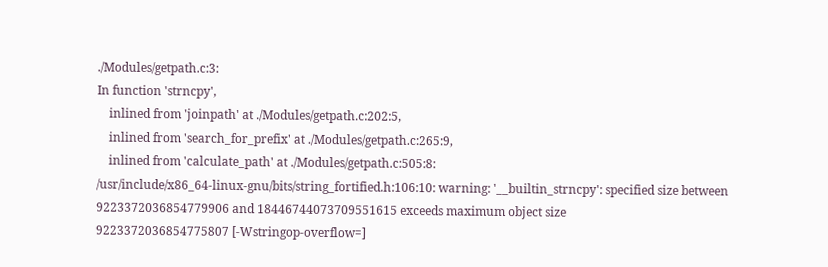./Modules/getpath.c:3:
In function 'strncpy',
    inlined from 'joinpath' at ./Modules/getpath.c:202:5,
    inlined from 'search_for_prefix' at ./Modules/getpath.c:265:9,
    inlined from 'calculate_path' at ./Modules/getpath.c:505:8:
/usr/include/x86_64-linux-gnu/bits/string_fortified.h:106:10: warning: '__builtin_strncpy': specified size between 9223372036854779906 and 18446744073709551615 exceeds maximum object size
9223372036854775807 [-Wstringop-overflow=]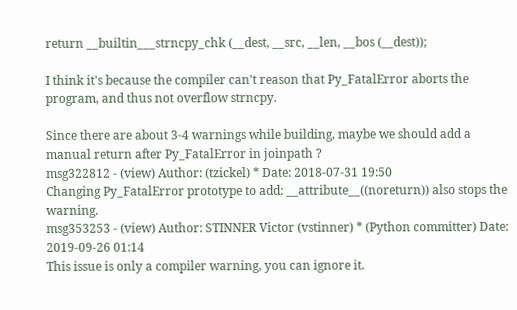return __builtin___strncpy_chk (__dest, __src, __len, __bos (__dest));

I think it's because the compiler can't reason that Py_FatalError aborts the program, and thus not overflow strncpy.

Since there are about 3-4 warnings while building, maybe we should add a manual return after Py_FatalError in joinpath ?
msg322812 - (view) Author: (tzickel) * Date: 2018-07-31 19:50
Changing Py_FatalError prototype to add: __attribute__((noreturn)) also stops the warning.
msg353253 - (view) Author: STINNER Victor (vstinner) * (Python committer) Date: 2019-09-26 01:14
This issue is only a compiler warning, you can ignore it.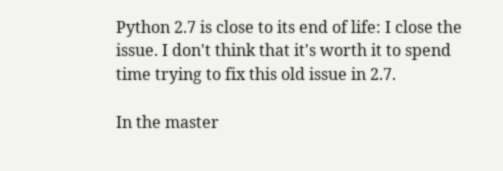Python 2.7 is close to its end of life: I close the issue. I don't think that it's worth it to spend time trying to fix this old issue in 2.7.

In the master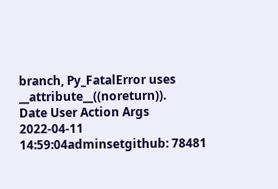branch, Py_FatalError uses __attribute__((noreturn)).
Date User Action Args
2022-04-11 14:59:04adminsetgithub: 78481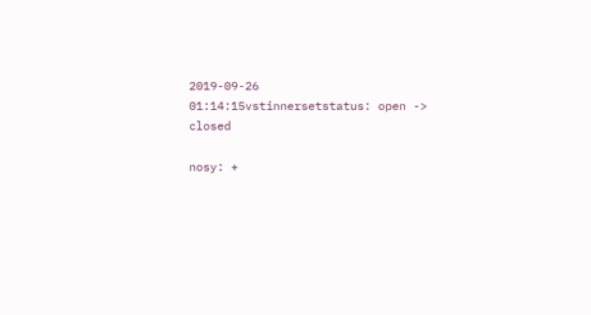2019-09-26 01:14:15vstinnersetstatus: open -> closed

nosy: +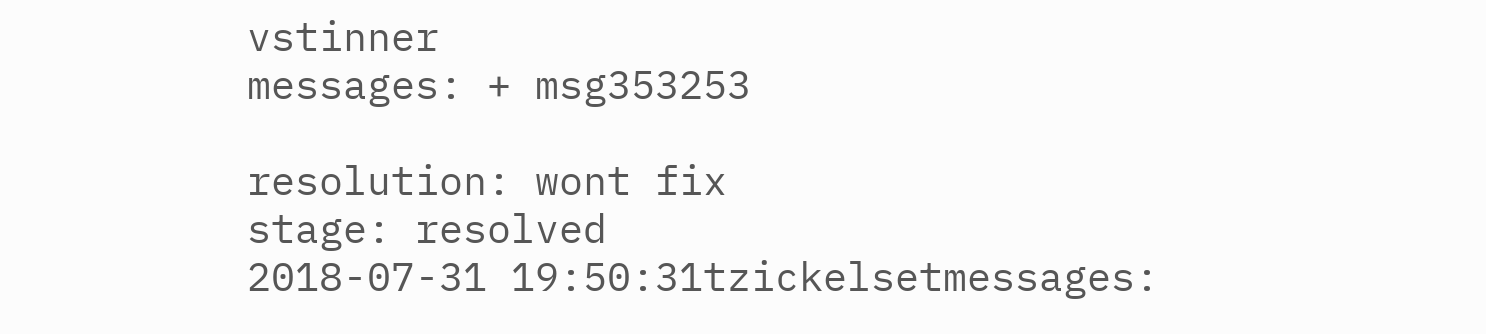vstinner
messages: + msg353253

resolution: wont fix
stage: resolved
2018-07-31 19:50:31tzickelsetmessages: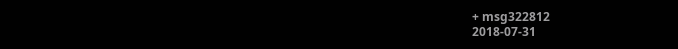+ msg322812
2018-07-31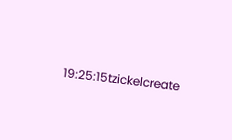19:25:15tzickelcreate